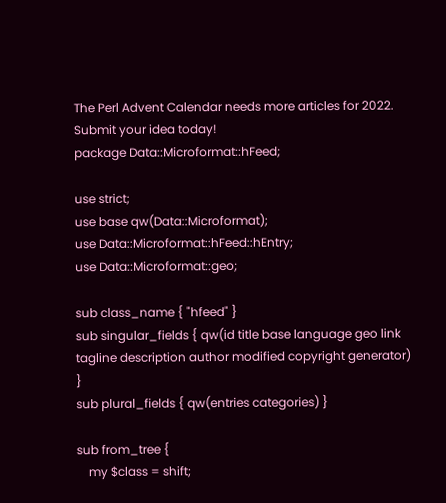The Perl Advent Calendar needs more articles for 2022. Submit your idea today!
package Data::Microformat::hFeed;

use strict;
use base qw(Data::Microformat);
use Data::Microformat::hFeed::hEntry;
use Data::Microformat::geo;

sub class_name { "hfeed" }
sub singular_fields { qw(id title base language geo link tagline description author modified copyright generator) }
sub plural_fields { qw(entries categories) }

sub from_tree {
    my $class = shift;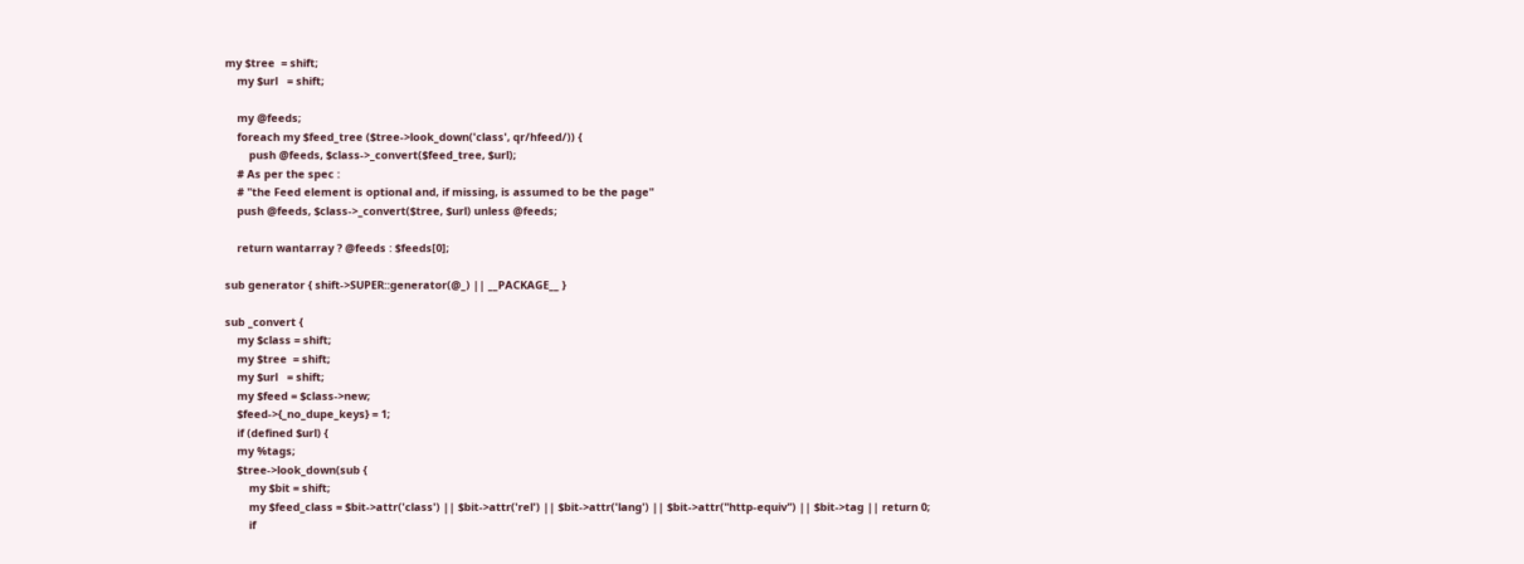my $tree  = shift;
    my $url   = shift;

    my @feeds;
    foreach my $feed_tree ($tree->look_down('class', qr/hfeed/)) {
        push @feeds, $class->_convert($feed_tree, $url);
    # As per the spec :
    # "the Feed element is optional and, if missing, is assumed to be the page"
    push @feeds, $class->_convert($tree, $url) unless @feeds;

    return wantarray ? @feeds : $feeds[0];

sub generator { shift->SUPER::generator(@_) || __PACKAGE__ }

sub _convert {
    my $class = shift;
    my $tree  = shift;
    my $url   = shift;
    my $feed = $class->new;
    $feed->{_no_dupe_keys} = 1;
    if (defined $url) {
    my %tags;
    $tree->look_down(sub {
        my $bit = shift;
        my $feed_class = $bit->attr('class') || $bit->attr('rel') || $bit->attr('lang') || $bit->attr("http-equiv") || $bit->tag || return 0;
        if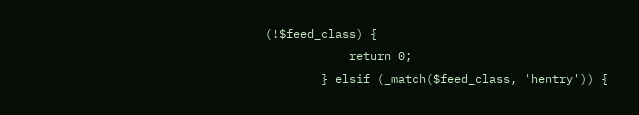(!$feed_class) {
            return 0;
        } elsif (_match($feed_class, 'hentry')) {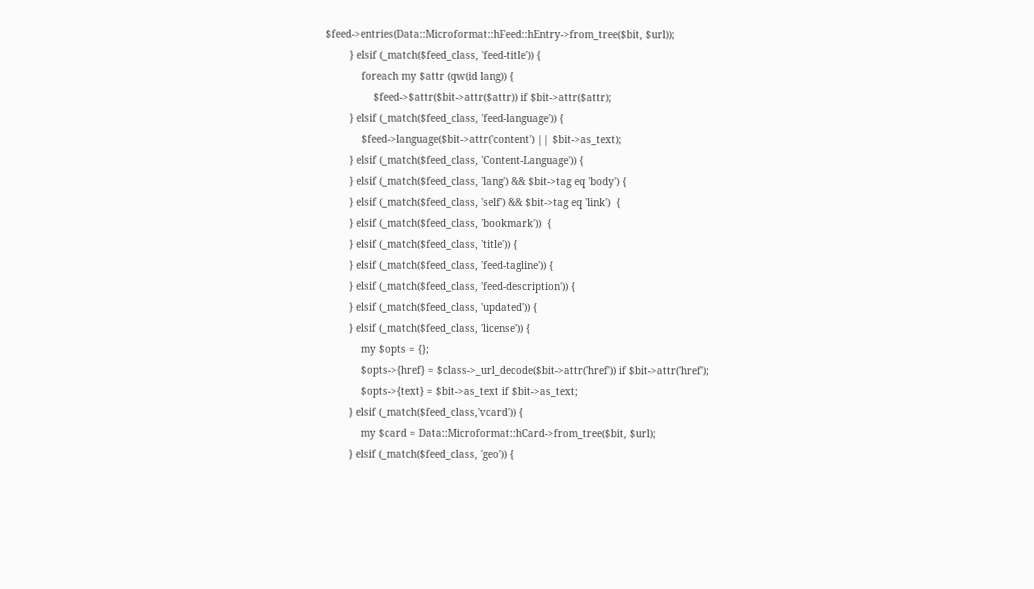$feed->entries(Data::Microformat::hFeed::hEntry->from_tree($bit, $url));
        } elsif (_match($feed_class, 'feed-title')) {
            foreach my $attr (qw(id lang)) {
                $feed->$attr($bit->attr($attr)) if $bit->attr($attr);
        } elsif (_match($feed_class, 'feed-language')) {
            $feed->language($bit->attr('content') || $bit->as_text);
        } elsif (_match($feed_class, 'Content-Language')) {
        } elsif (_match($feed_class, 'lang') && $bit->tag eq 'body') {
        } elsif (_match($feed_class, 'self') && $bit->tag eq 'link')  {
        } elsif (_match($feed_class, 'bookmark'))  {
        } elsif (_match($feed_class, 'title')) {
        } elsif (_match($feed_class, 'feed-tagline')) {
        } elsif (_match($feed_class, 'feed-description')) {
        } elsif (_match($feed_class, 'updated')) {
        } elsif (_match($feed_class, 'license')) {
            my $opts = {};
            $opts->{href} = $class->_url_decode($bit->attr('href')) if $bit->attr('href');
            $opts->{text} = $bit->as_text if $bit->as_text;
        } elsif (_match($feed_class,'vcard')) {
            my $card = Data::Microformat::hCard->from_tree($bit, $url);
        } elsif (_match($feed_class, 'geo')) {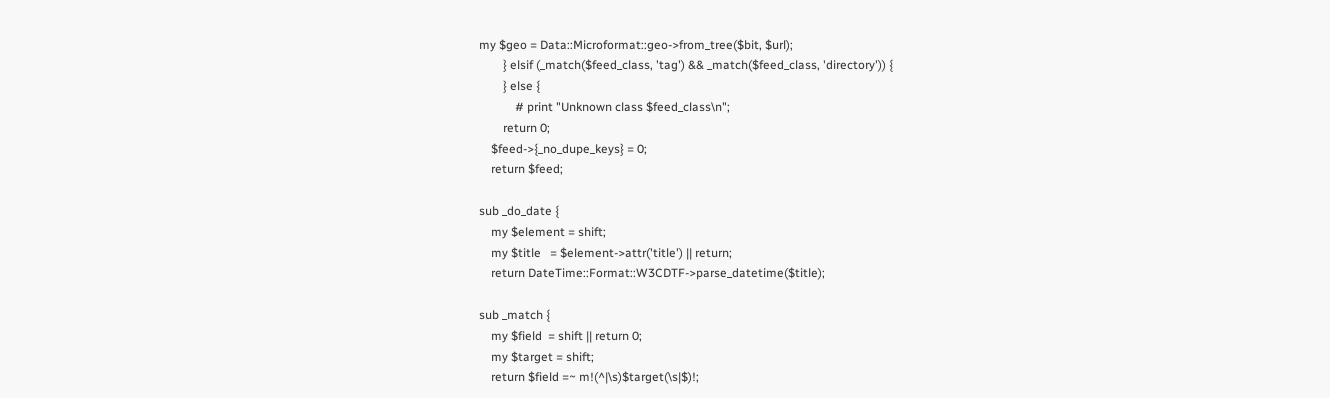my $geo = Data::Microformat::geo->from_tree($bit, $url);
        } elsif (_match($feed_class, 'tag') && _match($feed_class, 'directory')) {
        } else {
            # print "Unknown class $feed_class\n";
        return 0;
    $feed->{_no_dupe_keys} = 0;
    return $feed;

sub _do_date {
    my $element = shift;
    my $title   = $element->attr('title') || return;
    return DateTime::Format::W3CDTF->parse_datetime($title);

sub _match {
    my $field  = shift || return 0;
    my $target = shift;
    return $field =~ m!(^|\s)$target(\s|$)!;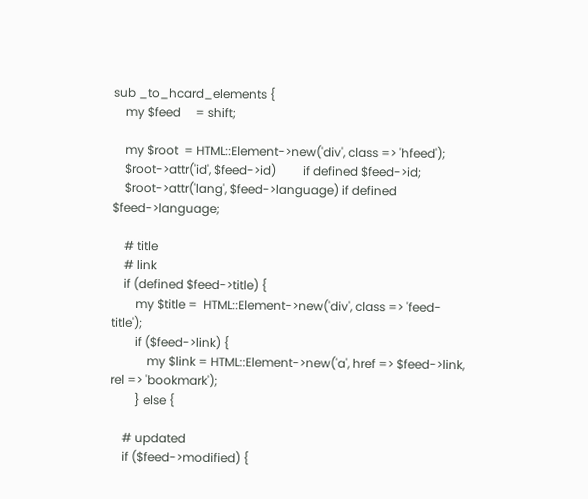sub _to_hcard_elements {
    my $feed     = shift;

    my $root  = HTML::Element->new('div', class => 'hfeed');
    $root->attr('id', $feed->id)         if defined $feed->id;
    $root->attr('lang', $feed->language) if defined $feed->language;

    # title
    # link
    if (defined $feed->title) {
        my $title =  HTML::Element->new('div', class => 'feed-title');
        if ($feed->link) {
            my $link = HTML::Element->new('a', href => $feed->link, rel => 'bookmark');
        } else {

    # updated
    if ($feed->modified) {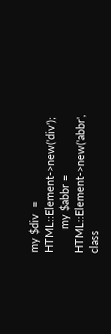my $div  = HTML::Element->new('div');
        my $abbr = HTML::Element->new('abbr', class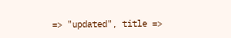=> "updated", title =>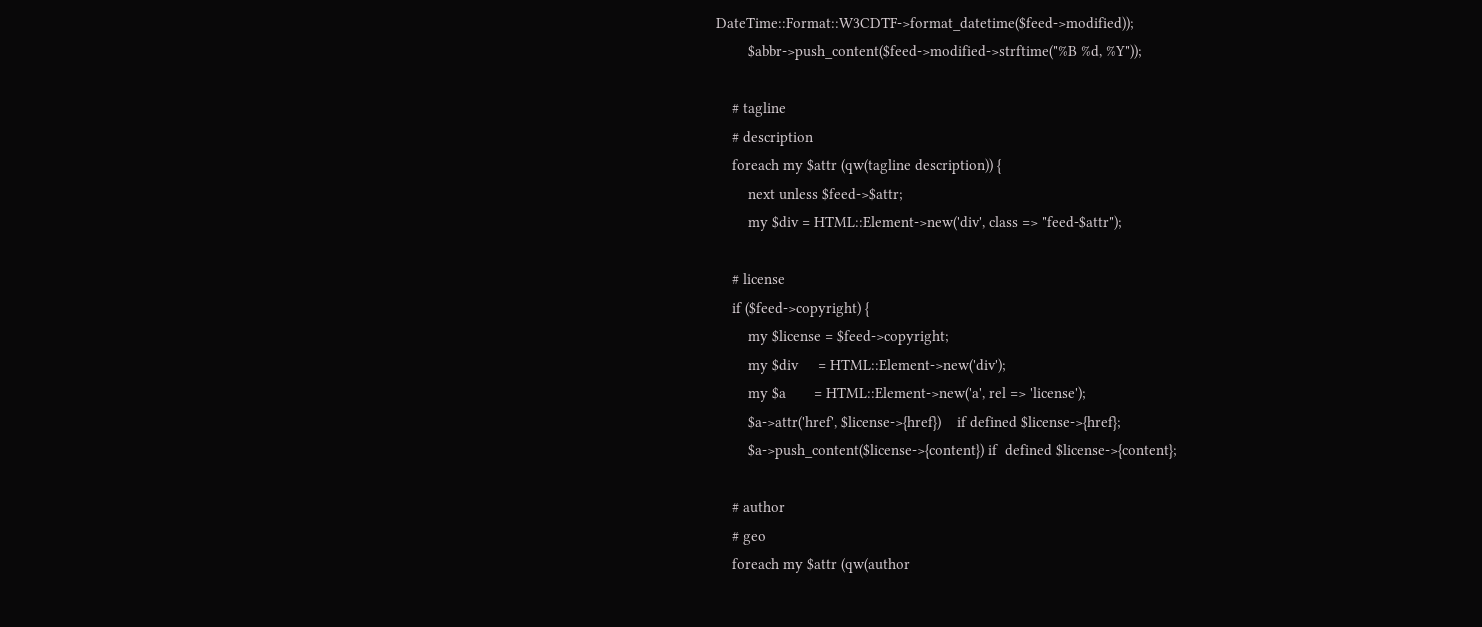DateTime::Format::W3CDTF->format_datetime($feed->modified));
        $abbr->push_content($feed->modified->strftime("%B %d, %Y"));

    # tagline
    # description
    foreach my $attr (qw(tagline description)) {
        next unless $feed->$attr;
        my $div = HTML::Element->new('div', class => "feed-$attr");

    # license
    if ($feed->copyright) {
        my $license = $feed->copyright;
        my $div     = HTML::Element->new('div');
        my $a       = HTML::Element->new('a', rel => 'license');
        $a->attr('href', $license->{href})    if defined $license->{href};
        $a->push_content($license->{content}) if  defined $license->{content};

    # author
    # geo
    foreach my $attr (qw(author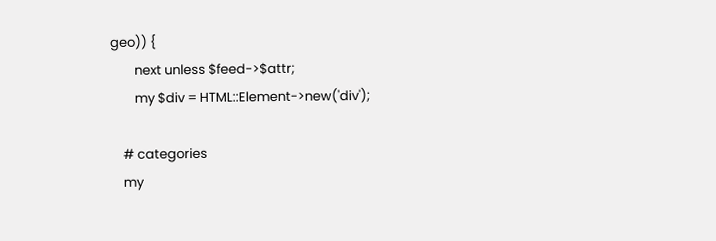geo)) {
        next unless $feed->$attr;
        my $div = HTML::Element->new('div');

    # categories
    my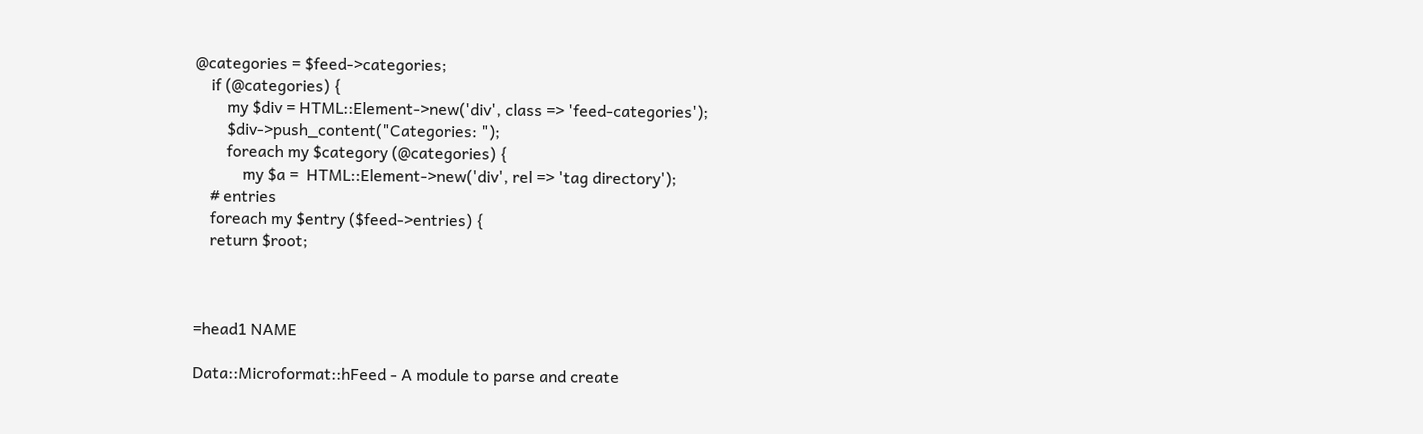@categories = $feed->categories;
    if (@categories) {
        my $div = HTML::Element->new('div', class => 'feed-categories');
        $div->push_content("Categories: ");
        foreach my $category (@categories) {
            my $a =  HTML::Element->new('div', rel => 'tag directory');
    # entries
    foreach my $entry ($feed->entries) {
    return $root;



=head1 NAME

Data::Microformat::hFeed - A module to parse and create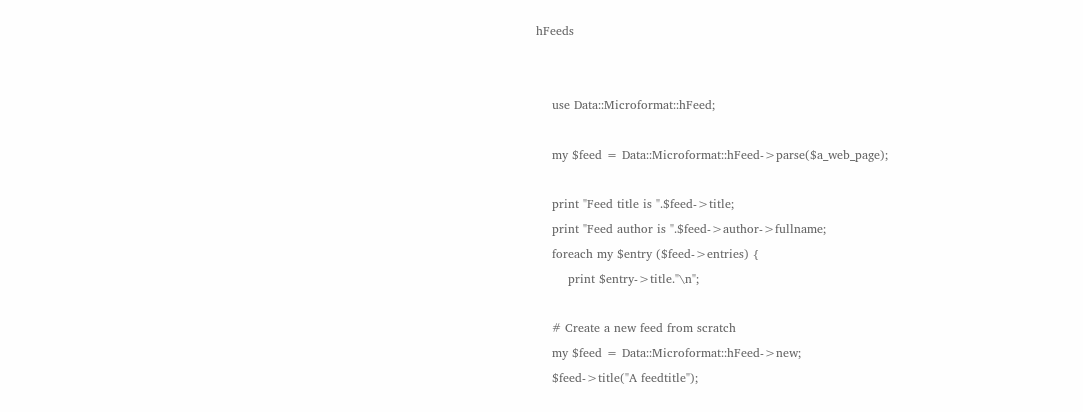hFeeds


    use Data::Microformat::hFeed;

    my $feed = Data::Microformat::hFeed->parse($a_web_page);

    print "Feed title is ".$feed->title;
    print "Feed author is ".$feed->author->fullname;
    foreach my $entry ($feed->entries) {
        print $entry->title."\n";

    # Create a new feed from scratch
    my $feed = Data::Microformat::hFeed->new;
    $feed->title("A feedtitle");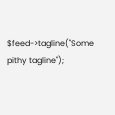$feed->tagline("Some pithy tagline");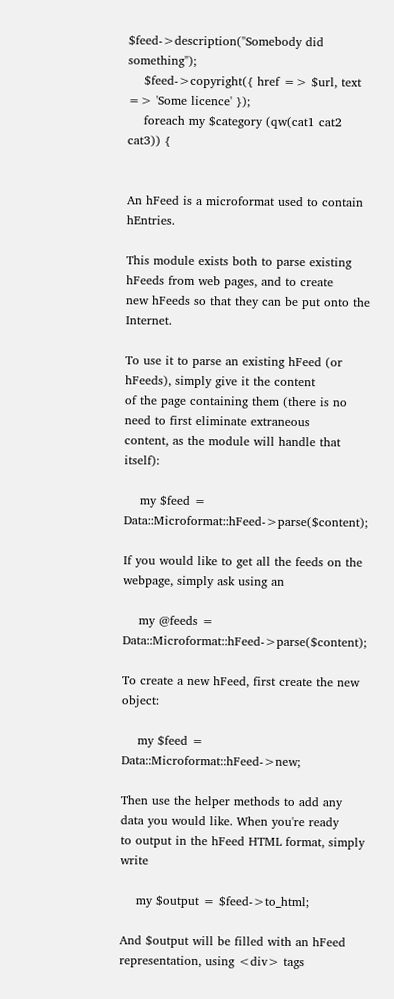$feed->description("Somebody did something");
    $feed->copyright({ href => $url, text => 'Some licence' });
    foreach my $category (qw(cat1 cat2 cat3)) {


An hFeed is a microformat used to contain hEntries.

This module exists both to parse existing hFeeds from web pages, and to create
new hFeeds so that they can be put onto the Internet.

To use it to parse an existing hFeed (or hFeeds), simply give it the content
of the page containing them (there is no need to first eliminate extraneous
content, as the module will handle that itself):

    my $feed = Data::Microformat::hFeed->parse($content);

If you would like to get all the feeds on the webpage, simply ask using an

    my @feeds = Data::Microformat::hFeed->parse($content);

To create a new hFeed, first create the new object:

    my $feed = Data::Microformat::hFeed->new;

Then use the helper methods to add any data you would like. When you're ready
to output in the hFeed HTML format, simply write

    my $output = $feed->to_html;

And $output will be filled with an hFeed representation, using <div> tags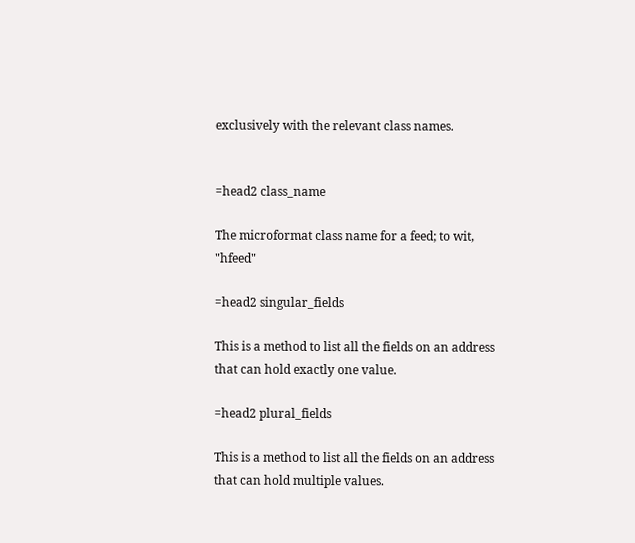exclusively with the relevant class names.


=head2 class_name

The microformat class name for a feed; to wit, "hfeed"

=head2 singular_fields

This is a method to list all the fields on an address that can hold exactly one value.

=head2 plural_fields

This is a method to list all the fields on an address that can hold multiple values.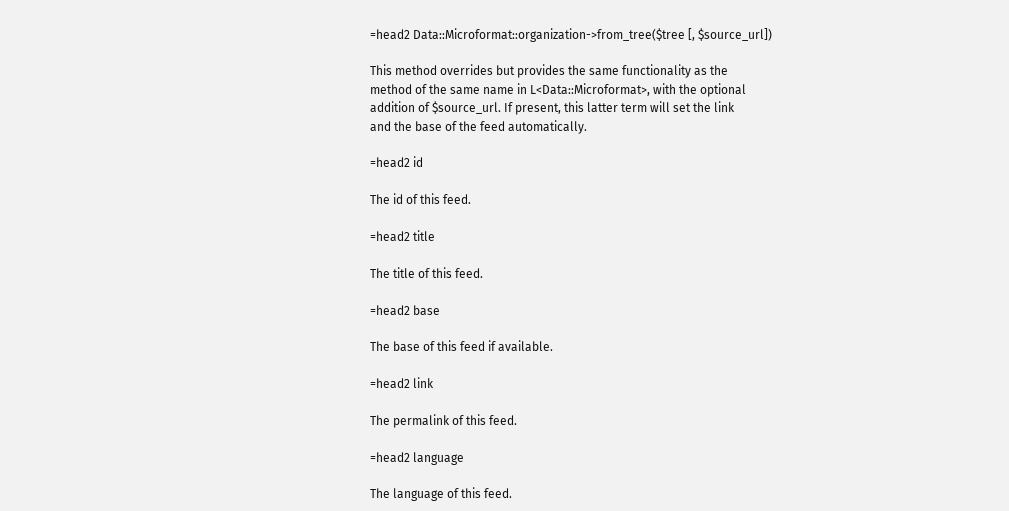=head2 Data::Microformat::organization->from_tree($tree [, $source_url])

This method overrides but provides the same functionality as the
method of the same name in L<Data::Microformat>, with the optional
addition of $source_url. If present, this latter term will set the link
and the base of the feed automatically.

=head2 id

The id of this feed.

=head2 title

The title of this feed.

=head2 base

The base of this feed if available.

=head2 link

The permalink of this feed.

=head2 language

The language of this feed.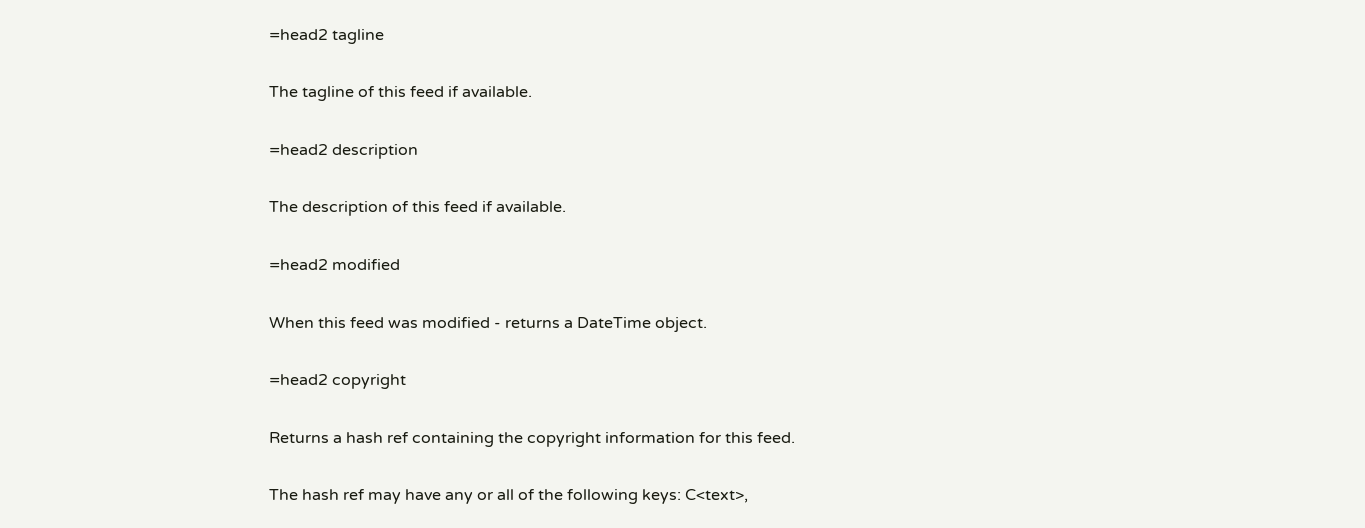=head2 tagline

The tagline of this feed if available.

=head2 description

The description of this feed if available.

=head2 modified

When this feed was modified - returns a DateTime object.

=head2 copyright

Returns a hash ref containing the copyright information for this feed.

The hash ref may have any or all of the following keys: C<text>,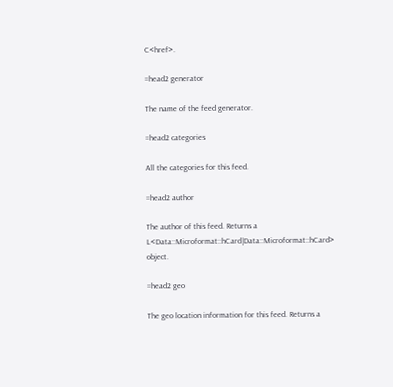C<href>.

=head2 generator

The name of the feed generator.

=head2 categories

All the categories for this feed.

=head2 author

The author of this feed. Returns a L<Data::Microformat::hCard|Data::Microformat::hCard> object.

=head2 geo

The geo location information for this feed. Returns a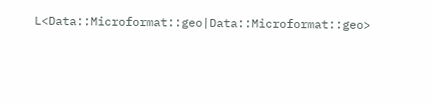L<Data::Microformat::geo|Data::Microformat::geo>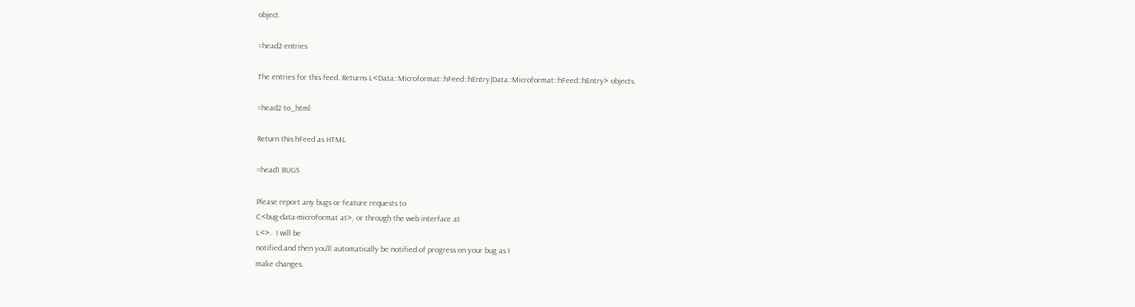object.

=head2 entries

The entries for this feed. Returns L<Data::Microformat::hFeed::hEntry|Data::Microformat::hFeed::hEntry> objects.

=head2 to_html

Return this hFeed as HTML

=head1 BUGS

Please report any bugs or feature requests to
C<bug-data-microformat at>, or through the web interface at
L<>.  I will be
notified,and then you'll automatically be notified of progress on your bug as I
make changes.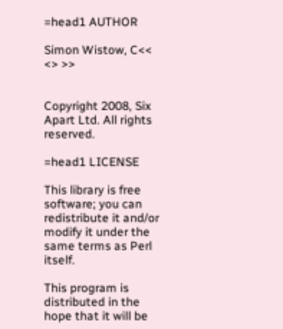=head1 AUTHOR

Simon Wistow, C<< <> >>


Copyright 2008, Six Apart Ltd. All rights reserved.

=head1 LICENSE

This library is free software; you can redistribute it and/or modify it under the same terms as Perl itself.

This program is distributed in the hope that it will be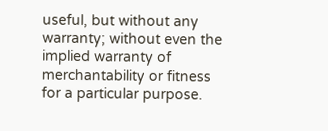useful, but without any warranty; without even the
implied warranty of merchantability or fitness for a particular purpose.